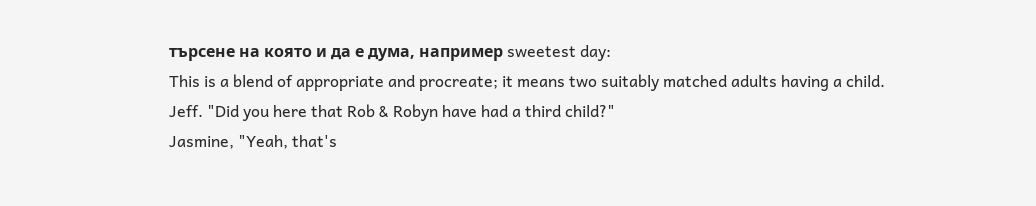търсене на която и да е дума, например sweetest day:
This is a blend of appropriate and procreate; it means two suitably matched adults having a child.
Jeff. "Did you here that Rob & Robyn have had a third child?"
Jasmine, "Yeah, that's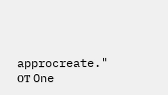approcreate."
от One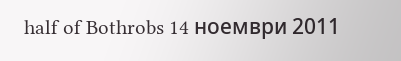half of Bothrobs 14 ноември 2011